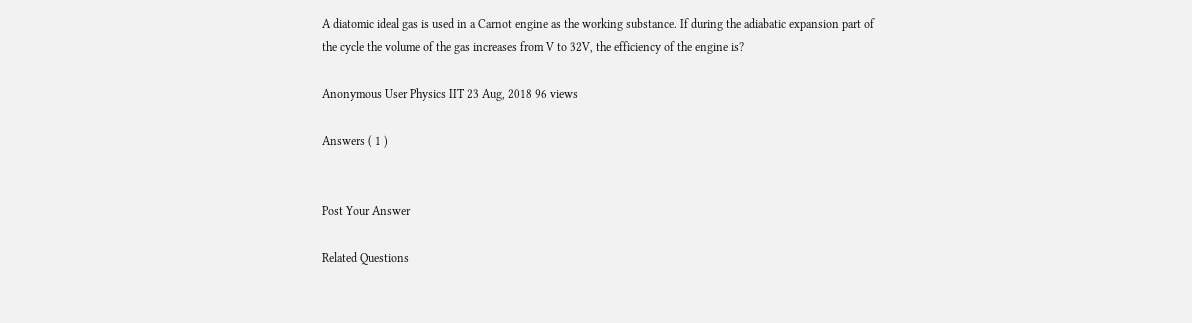A diatomic ideal gas is used in a Carnot engine as the working substance. If during the adiabatic expansion part of the cycle the volume of the gas increases from V to 32V, the efficiency of the engine is?

Anonymous User Physics IIT 23 Aug, 2018 96 views

Answers ( 1 )


Post Your Answer

Related Questions